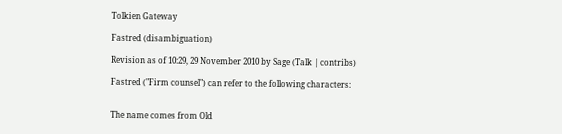Tolkien Gateway

Fastred (disambiguation)

Revision as of 10:29, 29 November 2010 by Sage (Talk | contribs)

Fastred ("Firm counsel") can refer to the following characters:


The name comes from Old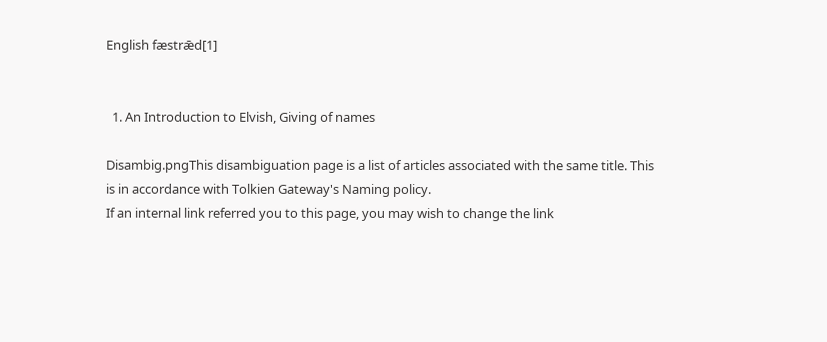English fæstrǣd[1]


  1. An Introduction to Elvish, Giving of names

Disambig.pngThis disambiguation page is a list of articles associated with the same title. This is in accordance with Tolkien Gateway's Naming policy.
If an internal link referred you to this page, you may wish to change the link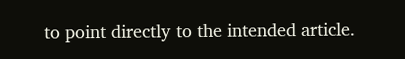to point directly to the intended article.